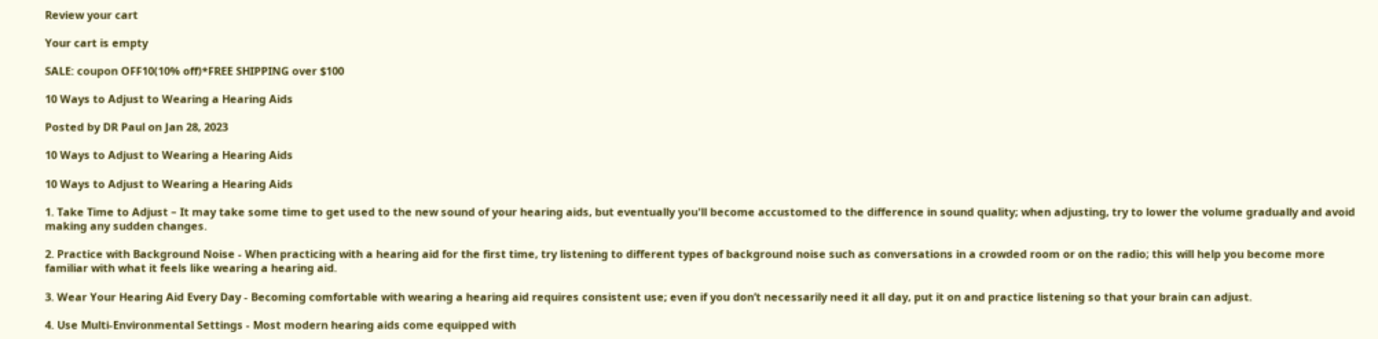Review your cart

Your cart is empty

SALE: coupon OFF10(10% off)*FREE SHIPPING over $100

10 Ways to Adjust to Wearing a Hearing Aids

Posted by DR Paul on Jan 28, 2023

10 Ways to Adjust to Wearing a Hearing Aids

10 Ways to Adjust to Wearing a Hearing Aids

1. Take Time to Adjust – It may take some time to get used to the new sound of your hearing aids, but eventually you'll become accustomed to the difference in sound quality; when adjusting, try to lower the volume gradually and avoid making any sudden changes.

2. Practice with Background Noise - When practicing with a hearing aid for the first time, try listening to different types of background noise such as conversations in a crowded room or on the radio; this will help you become more familiar with what it feels like wearing a hearing aid.

3. Wear Your Hearing Aid Every Day - Becoming comfortable with wearing a hearing aid requires consistent use; even if you don’t necessarily need it all day, put it on and practice listening so that your brain can adjust.

4. Use Multi-Environmental Settings - Most modern hearing aids come equipped with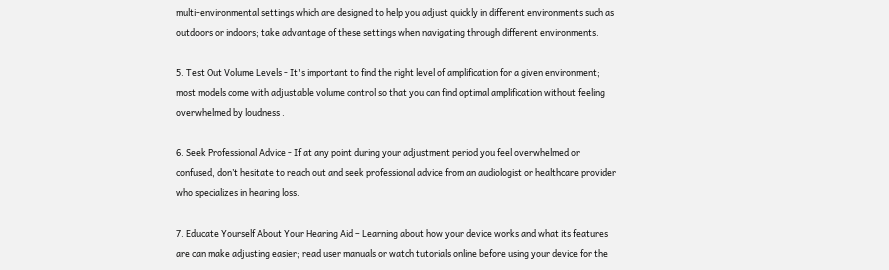multi-environmental settings which are designed to help you adjust quickly in different environments such as outdoors or indoors; take advantage of these settings when navigating through different environments.

5. Test Out Volume Levels - It's important to find the right level of amplification for a given environment; most models come with adjustable volume control so that you can find optimal amplification without feeling overwhelmed by loudness .

6. Seek Professional Advice - If at any point during your adjustment period you feel overwhelmed or confused, don’t hesitate to reach out and seek professional advice from an audiologist or healthcare provider who specializes in hearing loss.

7. Educate Yourself About Your Hearing Aid – Learning about how your device works and what its features are can make adjusting easier; read user manuals or watch tutorials online before using your device for the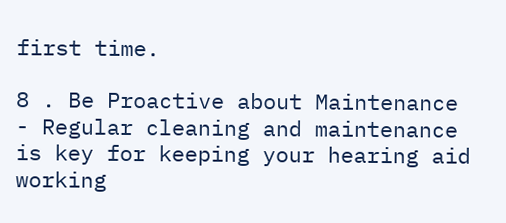first time.

8 . Be Proactive about Maintenance - Regular cleaning and maintenance is key for keeping your hearing aid working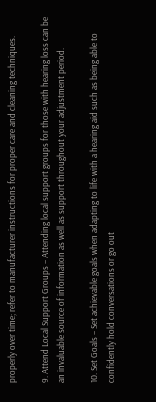properly over time; refer to manufacturer instructions for proper care and cleaning techniques.

9. Attend Local Support Groups – Attending local support groups for those with hearing loss can be an invaluable source of information as well as support throughout your adjustment period.

10. Set Goals – Set achievable goals when adapting to life with a hearing aid such as being able to confidently hold conversations or go out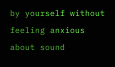by yourself without feeling anxious about sound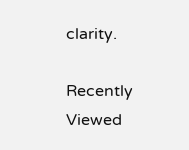clarity.

Recently Viewed